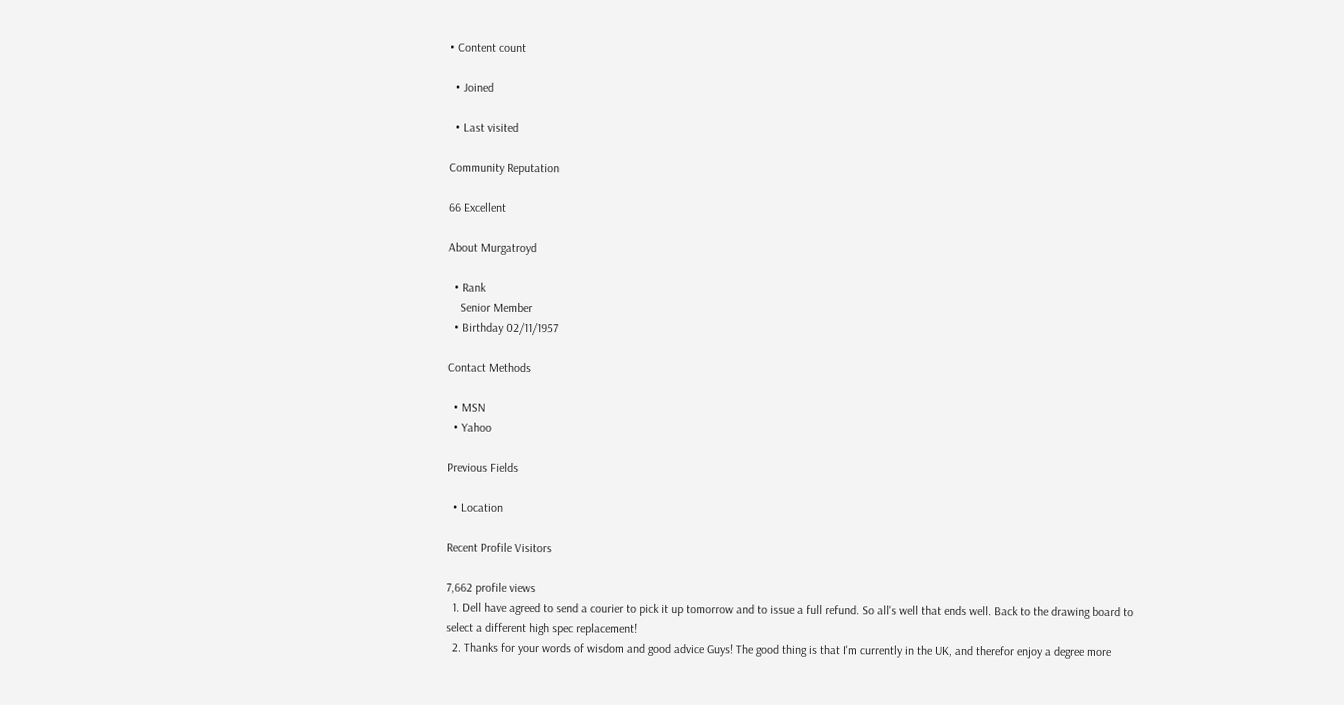• Content count

  • Joined

  • Last visited

Community Reputation

66 Excellent

About Murgatroyd

  • Rank
    Senior Member
  • Birthday 02/11/1957

Contact Methods

  • MSN
  • Yahoo

Previous Fields

  • Location

Recent Profile Visitors

7,662 profile views
  1. Dell have agreed to send a courier to pick it up tomorrow and to issue a full refund. So all's well that ends well. Back to the drawing board to select a different high spec replacement!
  2. Thanks for your words of wisdom and good advice Guys! The good thing is that I'm currently in the UK, and therefor enjoy a degree more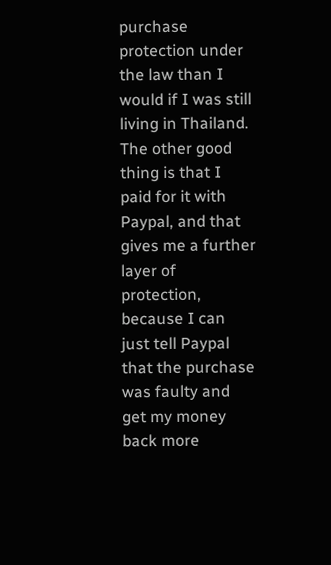purchase protection under the law than I would if I was still living in Thailand. The other good thing is that I paid for it with Paypal, and that gives me a further layer of protection, because I can just tell Paypal that the purchase was faulty and get my money back more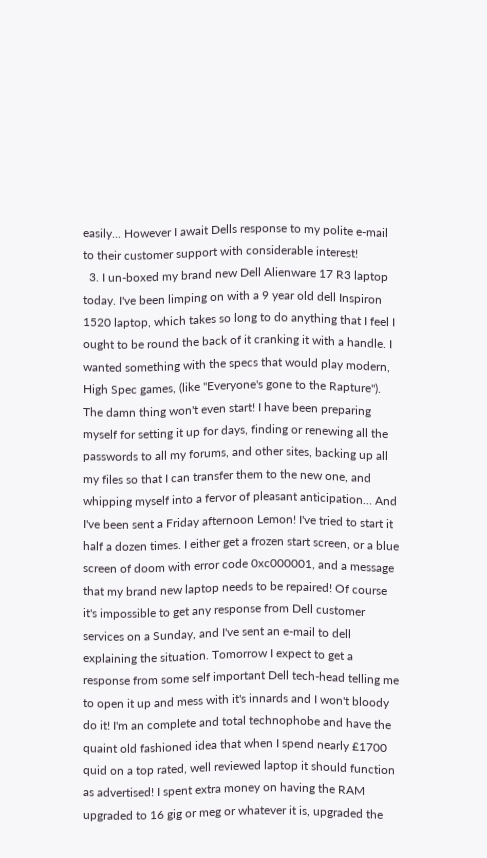easily... However I await Dells response to my polite e-mail to their customer support with considerable interest!
  3. I un-boxed my brand new Dell Alienware 17 R3 laptop today. I've been limping on with a 9 year old dell Inspiron 1520 laptop, which takes so long to do anything that I feel I ought to be round the back of it cranking it with a handle. I wanted something with the specs that would play modern, High Spec games, (like "Everyone's gone to the Rapture"). The damn thing won't even start! I have been preparing myself for setting it up for days, finding or renewing all the passwords to all my forums, and other sites, backing up all my files so that I can transfer them to the new one, and whipping myself into a fervor of pleasant anticipation... And I've been sent a Friday afternoon Lemon! I've tried to start it half a dozen times. I either get a frozen start screen, or a blue screen of doom with error code 0xc000001, and a message that my brand new laptop needs to be repaired! Of course it's impossible to get any response from Dell customer services on a Sunday, and I've sent an e-mail to dell explaining the situation. Tomorrow I expect to get a response from some self important Dell tech-head telling me to open it up and mess with it's innards and I won't bloody do it! I'm an complete and total technophobe and have the quaint old fashioned idea that when I spend nearly £1700 quid on a top rated, well reviewed laptop it should function as advertised! I spent extra money on having the RAM upgraded to 16 gig or meg or whatever it is, upgraded the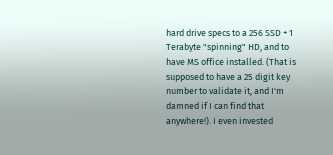hard drive specs to a 256 SSD + 1 Terabyte "spinning" HD, and to have MS office installed. (That is supposed to have a 25 digit key number to validate it, and I'm damned if I can find that anywhere!). I even invested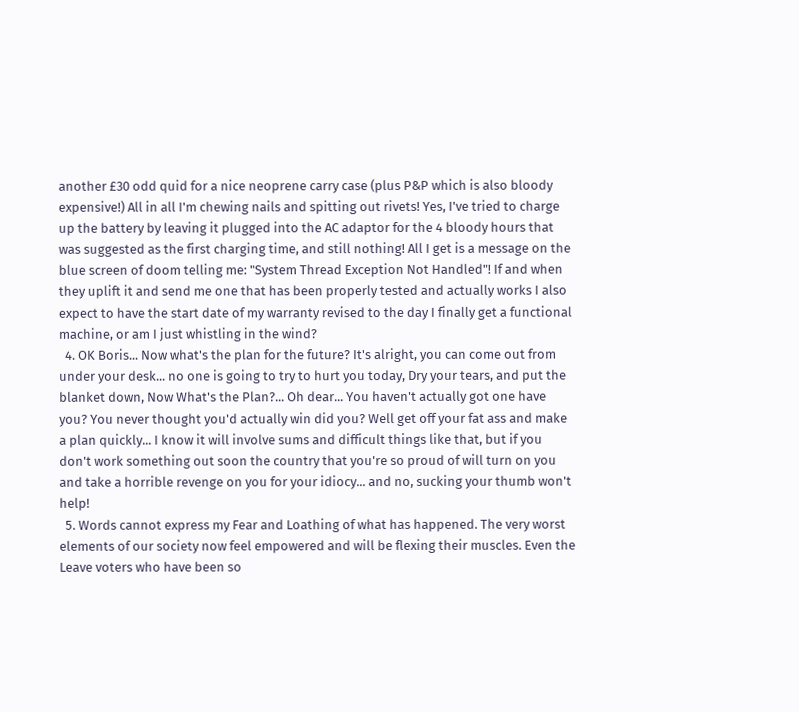another £30 odd quid for a nice neoprene carry case (plus P&P which is also bloody expensive!) All in all I'm chewing nails and spitting out rivets! Yes, I've tried to charge up the battery by leaving it plugged into the AC adaptor for the 4 bloody hours that was suggested as the first charging time, and still nothing! All I get is a message on the blue screen of doom telling me: "System Thread Exception Not Handled"! If and when they uplift it and send me one that has been properly tested and actually works I also expect to have the start date of my warranty revised to the day I finally get a functional machine, or am I just whistling in the wind?
  4. OK Boris... Now what's the plan for the future? It's alright, you can come out from under your desk... no one is going to try to hurt you today, Dry your tears, and put the blanket down, Now What's the Plan?... Oh dear... You haven't actually got one have you? You never thought you'd actually win did you? Well get off your fat ass and make a plan quickly... I know it will involve sums and difficult things like that, but if you don't work something out soon the country that you're so proud of will turn on you and take a horrible revenge on you for your idiocy... and no, sucking your thumb won't help!
  5. Words cannot express my Fear and Loathing of what has happened. The very worst elements of our society now feel empowered and will be flexing their muscles. Even the Leave voters who have been so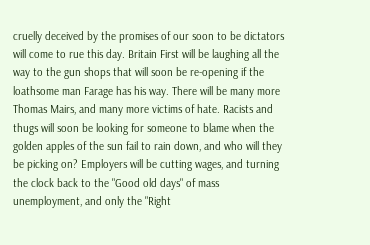cruelly deceived by the promises of our soon to be dictators will come to rue this day. Britain First will be laughing all the way to the gun shops that will soon be re-opening if the loathsome man Farage has his way. There will be many more Thomas Mairs, and many more victims of hate. Racists and thugs will soon be looking for someone to blame when the golden apples of the sun fail to rain down, and who will they be picking on? Employers will be cutting wages, and turning the clock back to the "Good old days" of mass unemployment, and only the "Right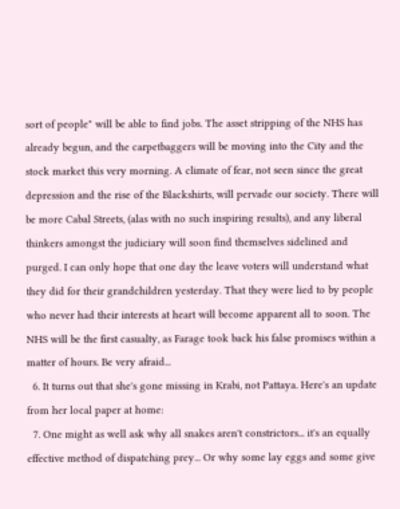sort of people" will be able to find jobs. The asset stripping of the NHS has already begun, and the carpetbaggers will be moving into the City and the stock market this very morning. A climate of fear, not seen since the great depression and the rise of the Blackshirts, will pervade our society. There will be more Cabal Streets, (alas with no such inspiring results), and any liberal thinkers amongst the judiciary will soon find themselves sidelined and purged. I can only hope that one day the leave voters will understand what they did for their grandchildren yesterday. That they were lied to by people who never had their interests at heart will become apparent all to soon. The NHS will be the first casualty, as Farage took back his false promises within a matter of hours. Be very afraid...
  6. It turns out that she's gone missing in Krabi, not Pattaya. Here's an update from her local paper at home:
  7. One might as well ask why all snakes aren't constrictors... it's an equally effective method of dispatching prey... Or why some lay eggs and some give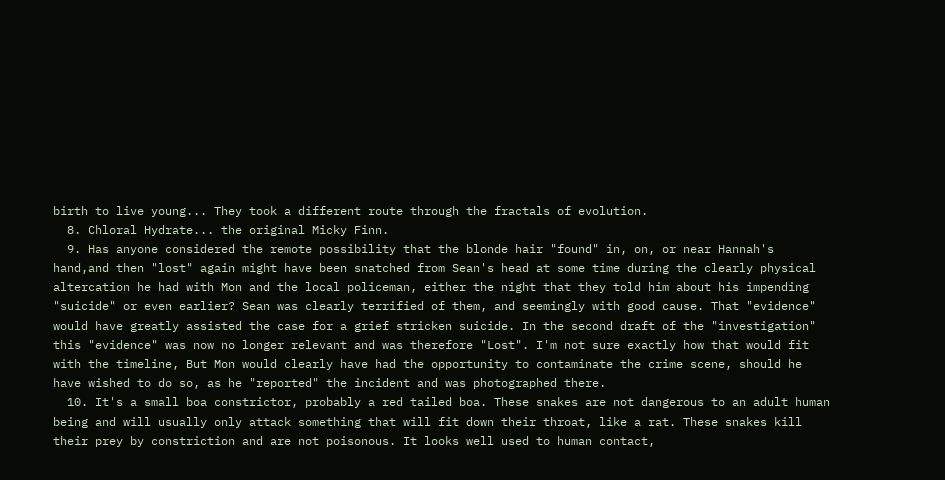birth to live young... They took a different route through the fractals of evolution.
  8. Chloral Hydrate... the original Micky Finn.
  9. Has anyone considered the remote possibility that the blonde hair "found" in, on, or near Hannah's hand,and then "lost" again might have been snatched from Sean's head at some time during the clearly physical altercation he had with Mon and the local policeman, either the night that they told him about his impending "suicide" or even earlier? Sean was clearly terrified of them, and seemingly with good cause. That "evidence" would have greatly assisted the case for a grief stricken suicide. In the second draft of the "investigation" this "evidence" was now no longer relevant and was therefore "Lost". I'm not sure exactly how that would fit with the timeline, But Mon would clearly have had the opportunity to contaminate the crime scene, should he have wished to do so, as he "reported" the incident and was photographed there.
  10. It's a small boa constrictor, probably a red tailed boa. These snakes are not dangerous to an adult human being and will usually only attack something that will fit down their throat, like a rat. These snakes kill their prey by constriction and are not poisonous. It looks well used to human contact,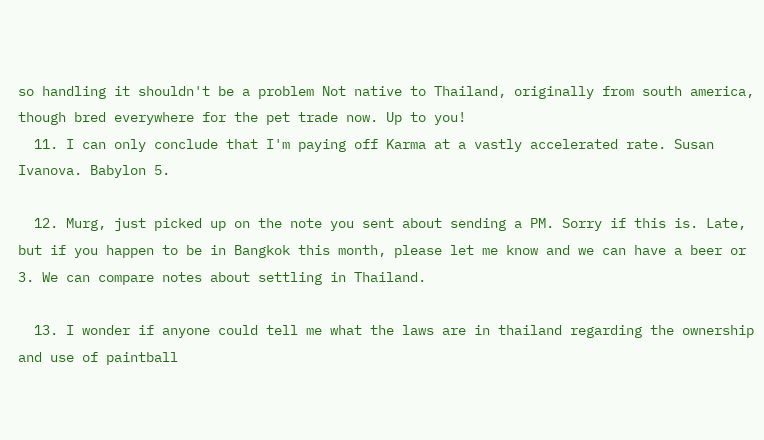so handling it shouldn't be a problem Not native to Thailand, originally from south america, though bred everywhere for the pet trade now. Up to you!
  11. I can only conclude that I'm paying off Karma at a vastly accelerated rate. Susan Ivanova. Babylon 5.

  12. Murg, just picked up on the note you sent about sending a PM. Sorry if this is. Late, but if you happen to be in Bangkok this month, please let me know and we can have a beer or 3. We can compare notes about settling in Thailand.

  13. I wonder if anyone could tell me what the laws are in thailand regarding the ownership and use of paintball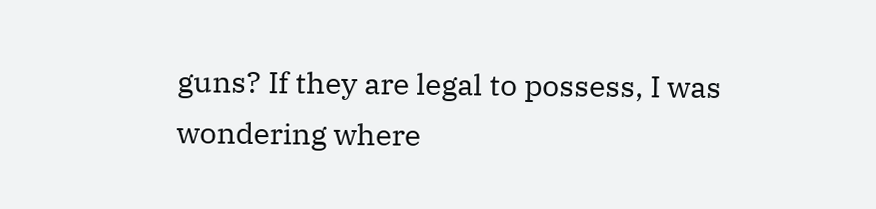guns? If they are legal to possess, I was wondering where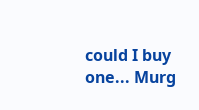could I buy one... Murg